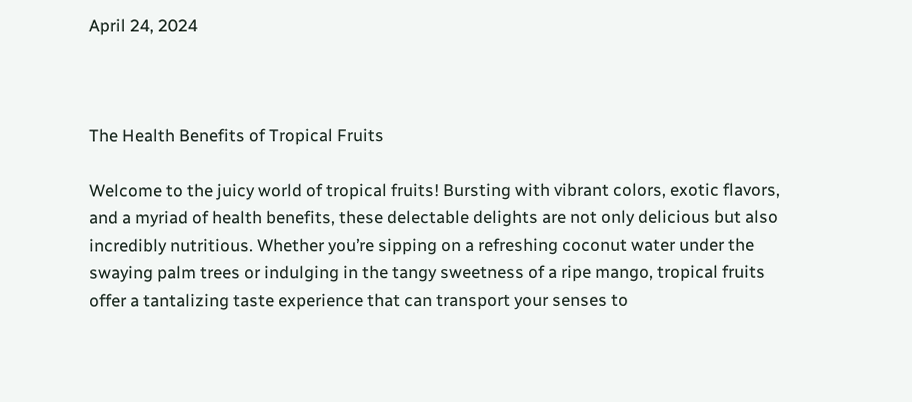April 24, 2024



The Health Benefits of Tropical Fruits

Welcome to the juicy world of tropical fruits! Bursting with vibrant colors, exotic flavors, and a myriad of health benefits, these delectable delights are not only delicious but also incredibly nutritious. Whether you’re sipping on a refreshing coconut water under the swaying palm trees or indulging in the tangy sweetness of a ripe mango, tropical fruits offer a tantalizing taste experience that can transport your senses to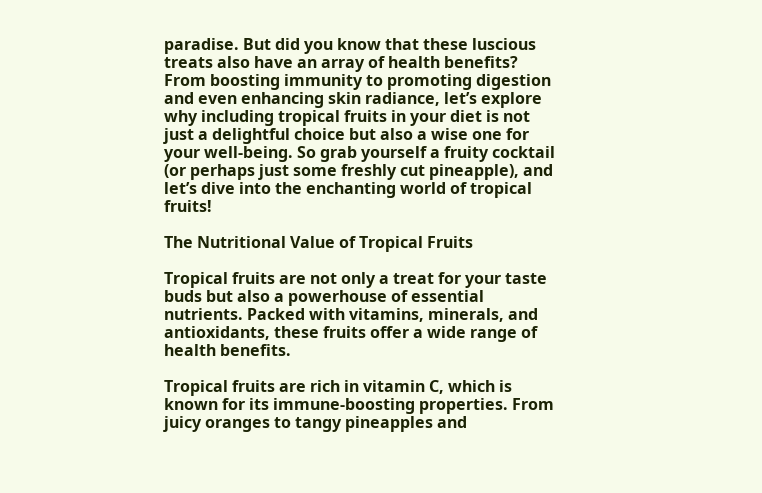paradise. But did you know that these luscious treats also have an array of health benefits? From boosting immunity to promoting digestion and even enhancing skin radiance, let’s explore why including tropical fruits in your diet is not just a delightful choice but also a wise one for your well-being. So grab yourself a fruity cocktail (or perhaps just some freshly cut pineapple), and let’s dive into the enchanting world of tropical fruits!

The Nutritional Value of Tropical Fruits

Tropical fruits are not only a treat for your taste buds but also a powerhouse of essential nutrients. Packed with vitamins, minerals, and antioxidants, these fruits offer a wide range of health benefits.

Tropical fruits are rich in vitamin C, which is known for its immune-boosting properties. From juicy oranges to tangy pineapples and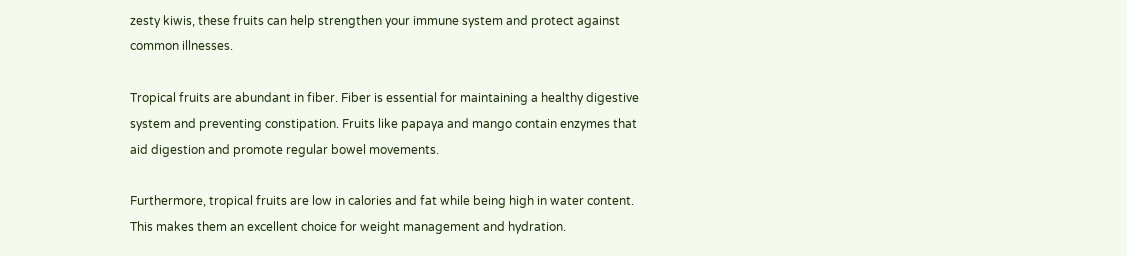zesty kiwis, these fruits can help strengthen your immune system and protect against common illnesses.

Tropical fruits are abundant in fiber. Fiber is essential for maintaining a healthy digestive system and preventing constipation. Fruits like papaya and mango contain enzymes that aid digestion and promote regular bowel movements.

Furthermore, tropical fruits are low in calories and fat while being high in water content. This makes them an excellent choice for weight management and hydration.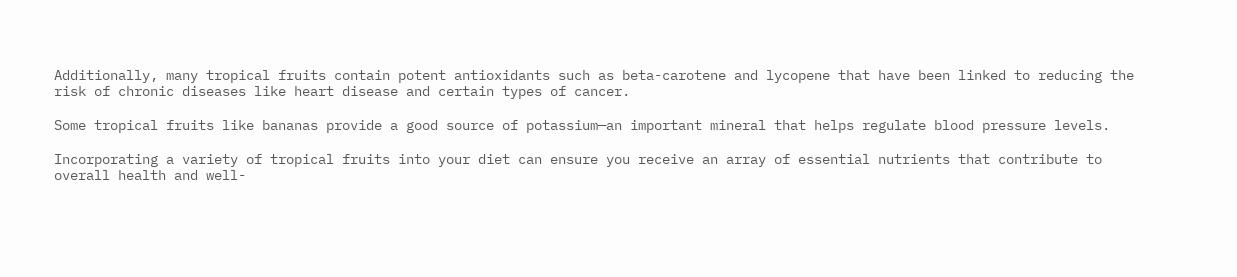Additionally, many tropical fruits contain potent antioxidants such as beta-carotene and lycopene that have been linked to reducing the risk of chronic diseases like heart disease and certain types of cancer.

Some tropical fruits like bananas provide a good source of potassium—an important mineral that helps regulate blood pressure levels.

Incorporating a variety of tropical fruits into your diet can ensure you receive an array of essential nutrients that contribute to overall health and well-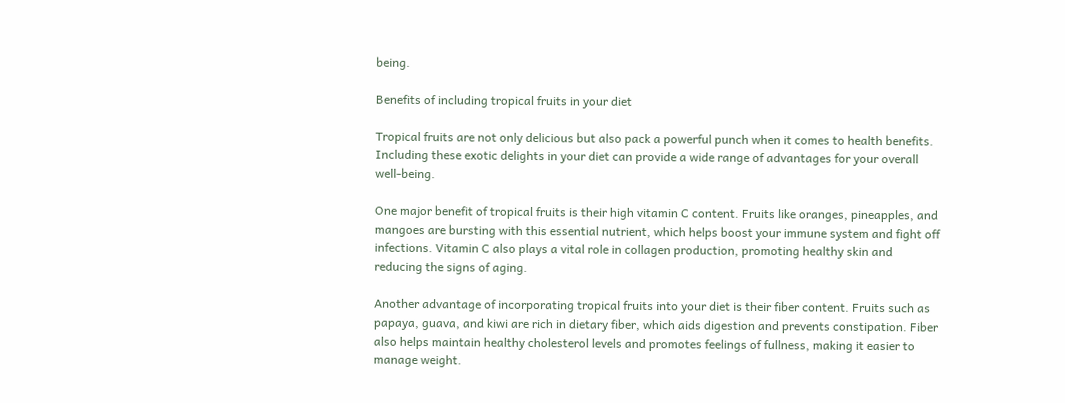being.

Benefits of including tropical fruits in your diet

Tropical fruits are not only delicious but also pack a powerful punch when it comes to health benefits. Including these exotic delights in your diet can provide a wide range of advantages for your overall well-being.

One major benefit of tropical fruits is their high vitamin C content. Fruits like oranges, pineapples, and mangoes are bursting with this essential nutrient, which helps boost your immune system and fight off infections. Vitamin C also plays a vital role in collagen production, promoting healthy skin and reducing the signs of aging.

Another advantage of incorporating tropical fruits into your diet is their fiber content. Fruits such as papaya, guava, and kiwi are rich in dietary fiber, which aids digestion and prevents constipation. Fiber also helps maintain healthy cholesterol levels and promotes feelings of fullness, making it easier to manage weight.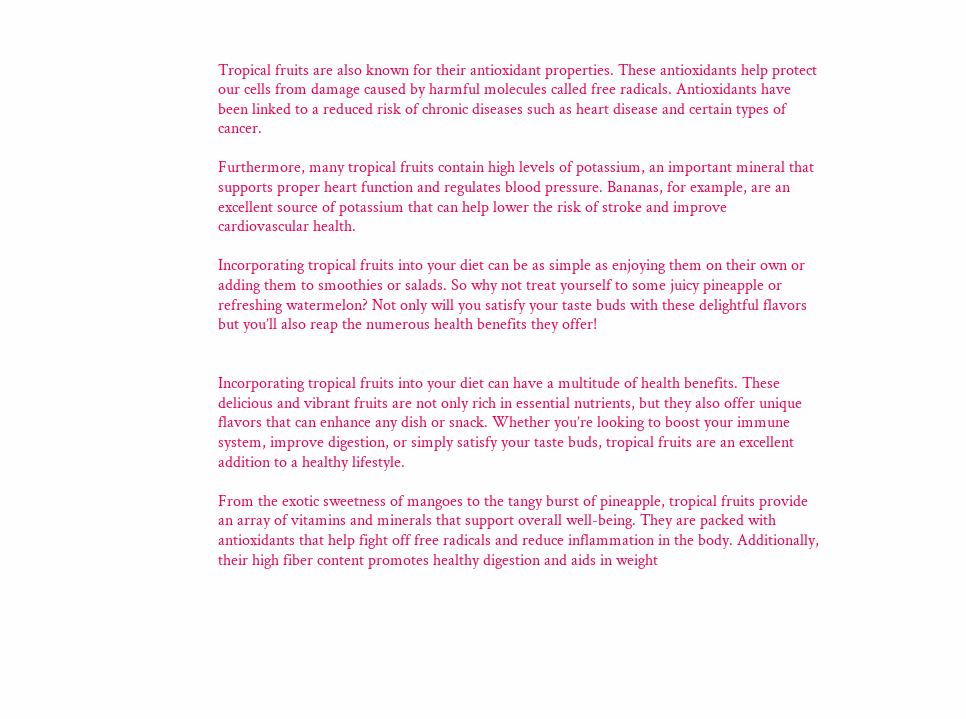Tropical fruits are also known for their antioxidant properties. These antioxidants help protect our cells from damage caused by harmful molecules called free radicals. Antioxidants have been linked to a reduced risk of chronic diseases such as heart disease and certain types of cancer.

Furthermore, many tropical fruits contain high levels of potassium, an important mineral that supports proper heart function and regulates blood pressure. Bananas, for example, are an excellent source of potassium that can help lower the risk of stroke and improve cardiovascular health.

Incorporating tropical fruits into your diet can be as simple as enjoying them on their own or adding them to smoothies or salads. So why not treat yourself to some juicy pineapple or refreshing watermelon? Not only will you satisfy your taste buds with these delightful flavors but you’ll also reap the numerous health benefits they offer!


Incorporating tropical fruits into your diet can have a multitude of health benefits. These delicious and vibrant fruits are not only rich in essential nutrients, but they also offer unique flavors that can enhance any dish or snack. Whether you’re looking to boost your immune system, improve digestion, or simply satisfy your taste buds, tropical fruits are an excellent addition to a healthy lifestyle.

From the exotic sweetness of mangoes to the tangy burst of pineapple, tropical fruits provide an array of vitamins and minerals that support overall well-being. They are packed with antioxidants that help fight off free radicals and reduce inflammation in the body. Additionally, their high fiber content promotes healthy digestion and aids in weight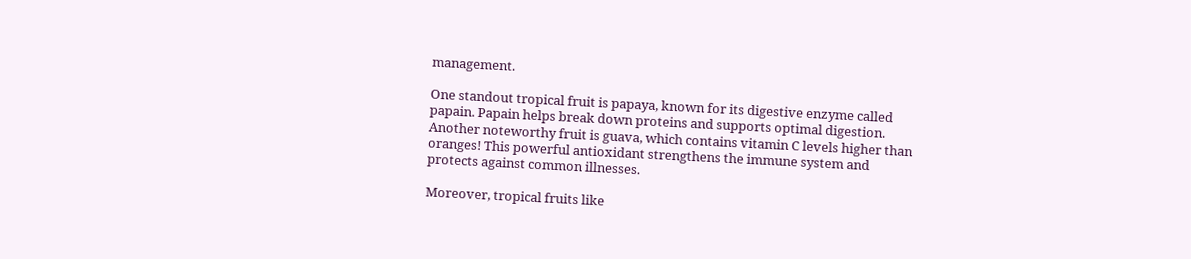management.

One standout tropical fruit is papaya, known for its digestive enzyme called papain. Papain helps break down proteins and supports optimal digestion. Another noteworthy fruit is guava, which contains vitamin C levels higher than oranges! This powerful antioxidant strengthens the immune system and protects against common illnesses.

Moreover, tropical fruits like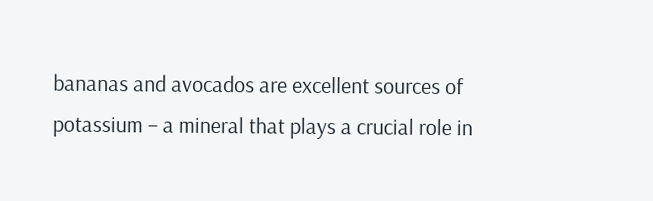bananas and avocados are excellent sources of potassium – a mineral that plays a crucial role in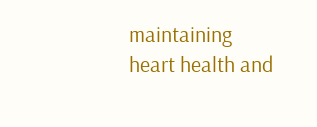maintaining heart health and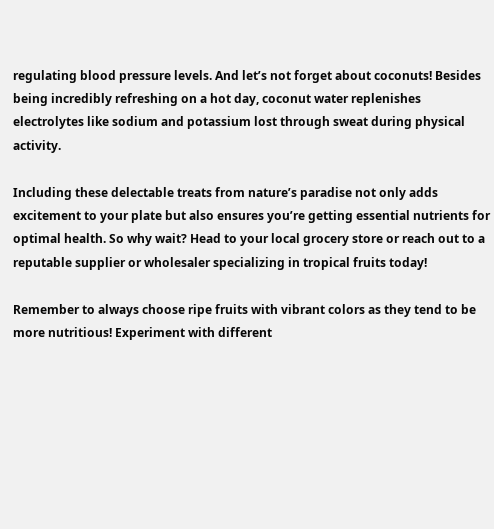regulating blood pressure levels. And let’s not forget about coconuts! Besides being incredibly refreshing on a hot day, coconut water replenishes electrolytes like sodium and potassium lost through sweat during physical activity.

Including these delectable treats from nature’s paradise not only adds excitement to your plate but also ensures you’re getting essential nutrients for optimal health. So why wait? Head to your local grocery store or reach out to a reputable supplier or wholesaler specializing in tropical fruits today!

Remember to always choose ripe fruits with vibrant colors as they tend to be more nutritious! Experiment with different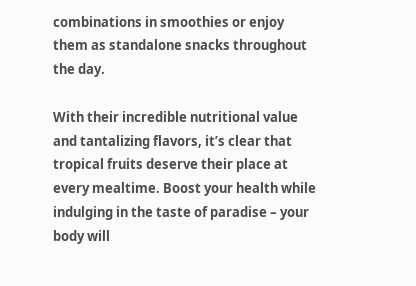combinations in smoothies or enjoy them as standalone snacks throughout the day.

With their incredible nutritional value and tantalizing flavors, it’s clear that tropical fruits deserve their place at every mealtime. Boost your health while indulging in the taste of paradise – your body will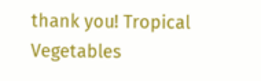thank you! Tropical Vegetables